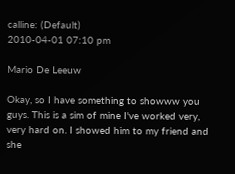calline: (Default)
2010-04-01 07:10 pm

Mario De Leeuw

Okay, so I have something to showww you guys. This is a sim of mine I've worked very, very hard on. I showed him to my friend and she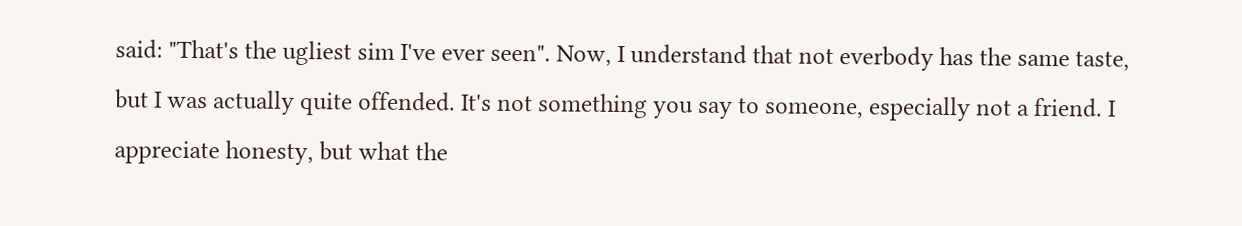said: "That's the ugliest sim I've ever seen". Now, I understand that not everbody has the same taste, but I was actually quite offended. It's not something you say to someone, especially not a friend. I appreciate honesty, but what the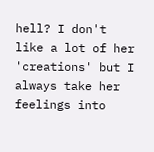hell? I don't like a lot of her 'creations' but I always take her feelings into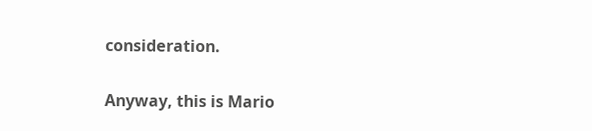consideration.

Anyway, this is Mario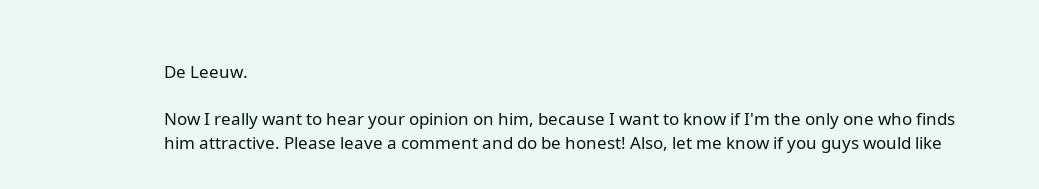De Leeuw.

Now I really want to hear your opinion on him, because I want to know if I'm the only one who finds him attractive. Please leave a comment and do be honest! Also, let me know if you guys would like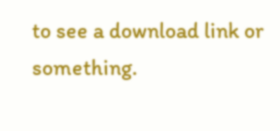to see a download link or something.